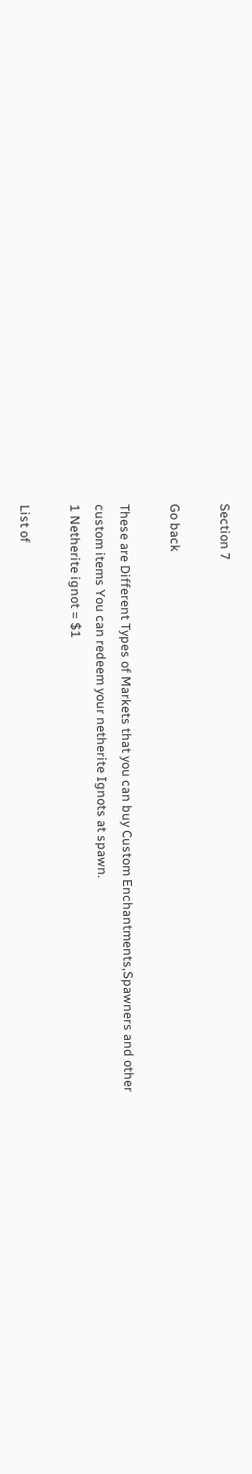Section 7

Go back

These are Different Types of Markets that you can buy Custom Enchantments,Spawners and other custom items You can redeem your netherite Ignots at spawn.
1 Netherite ignot = $1

List of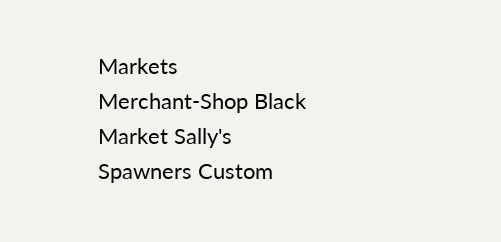Markets
Merchant-Shop Black Market Sally's Spawners Custom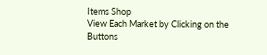Items Shop
View Each Market by Clicking on the Buttons